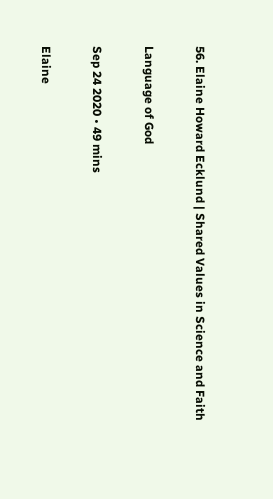56. Elaine Howard Ecklund | Shared Values in Science and Faith

Language of God

Sep 24 2020 • 49 mins

Elaine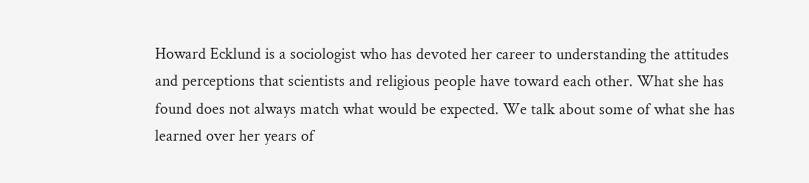Howard Ecklund is a sociologist who has devoted her career to understanding the attitudes and perceptions that scientists and religious people have toward each other. What she has found does not always match what would be expected. We talk about some of what she has learned over her years of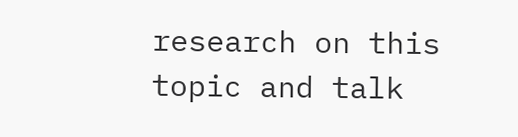research on this topic and talk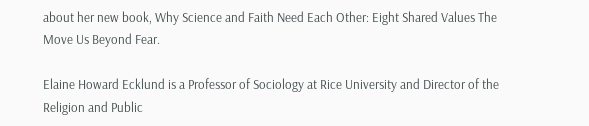about her new book, Why Science and Faith Need Each Other: Eight Shared Values The Move Us Beyond Fear.

Elaine Howard Ecklund is a Professor of Sociology at Rice University and Director of the Religion and Public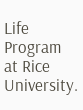Life Program at Rice University.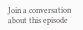Join a conversation about this episode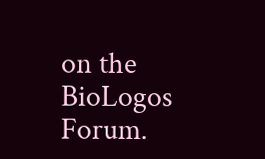on the BioLogos Forum.